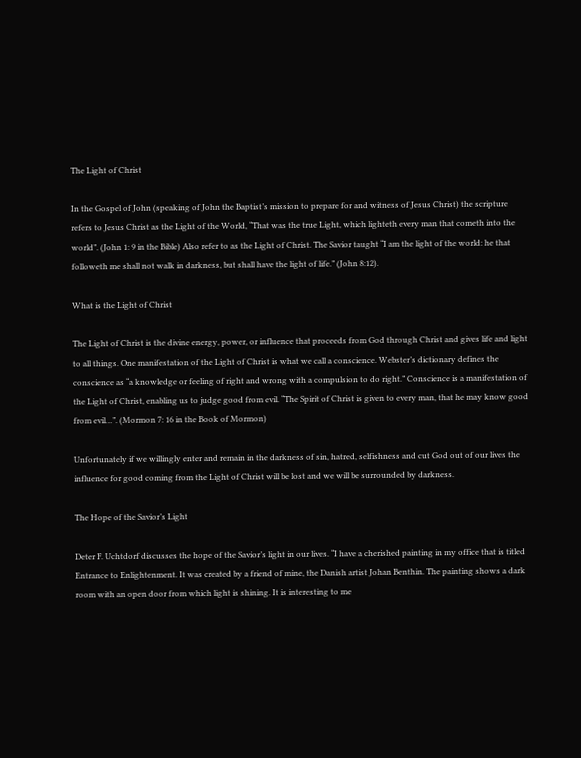The Light of Christ

In the Gospel of John (speaking of John the Baptist’s mission to prepare for and witness of Jesus Christ) the scripture refers to Jesus Christ as the Light of the World, “That was the true Light, which lighteth every man that cometh into the world”. (John 1: 9 in the Bible) Also refer to as the Light of Christ. The Savior taught “I am the light of the world: he that followeth me shall not walk in darkness, but shall have the light of life.” (John 8:12).

What is the Light of Christ

The Light of Christ is the divine energy, power, or influence that proceeds from God through Christ and gives life and light to all things. One manifestation of the Light of Christ is what we call a conscience. Webster’s dictionary defines the conscience as “a knowledge or feeling of right and wrong with a compulsion to do right.” Conscience is a manifestation of the Light of Christ, enabling us to judge good from evil. “The Spirit of Christ is given to every man, that he may know good from evil…”. (Mormon 7: 16 in the Book of Mormon)

Unfortunately if we willingly enter and remain in the darkness of sin, hatred, selfishness and cut God out of our lives the influence for good coming from the Light of Christ will be lost and we will be surrounded by darkness.

The Hope of the Savior’s Light

Deter F. Uchtdorf discusses the hope of the Savior’s light in our lives. “I have a cherished painting in my office that is titled Entrance to Enlightenment. It was created by a friend of mine, the Danish artist Johan Benthin. The painting shows a dark room with an open door from which light is shining. It is interesting to me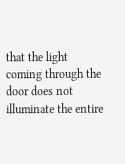that the light coming through the door does not illuminate the entire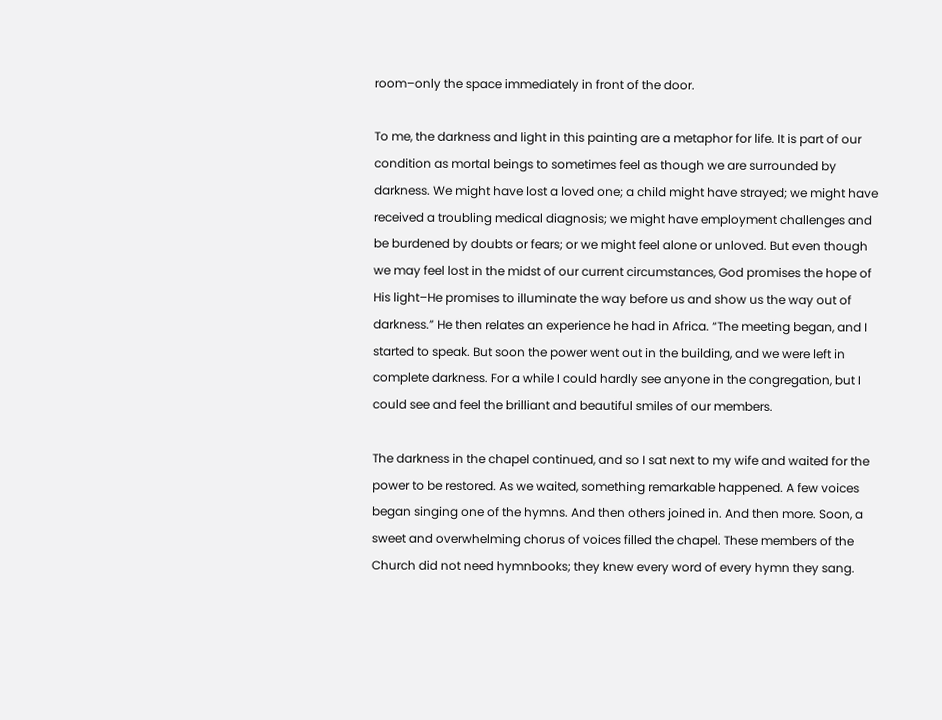room–only the space immediately in front of the door.

To me, the darkness and light in this painting are a metaphor for life. It is part of our condition as mortal beings to sometimes feel as though we are surrounded by darkness. We might have lost a loved one; a child might have strayed; we might have received a troubling medical diagnosis; we might have employment challenges and be burdened by doubts or fears; or we might feel alone or unloved. But even though we may feel lost in the midst of our current circumstances, God promises the hope of His light–He promises to illuminate the way before us and show us the way out of darkness.” He then relates an experience he had in Africa. “The meeting began, and I started to speak. But soon the power went out in the building, and we were left in complete darkness. For a while I could hardly see anyone in the congregation, but I could see and feel the brilliant and beautiful smiles of our members.

The darkness in the chapel continued, and so I sat next to my wife and waited for the power to be restored. As we waited, something remarkable happened. A few voices began singing one of the hymns. And then others joined in. And then more. Soon, a sweet and overwhelming chorus of voices filled the chapel. These members of the Church did not need hymnbooks; they knew every word of every hymn they sang.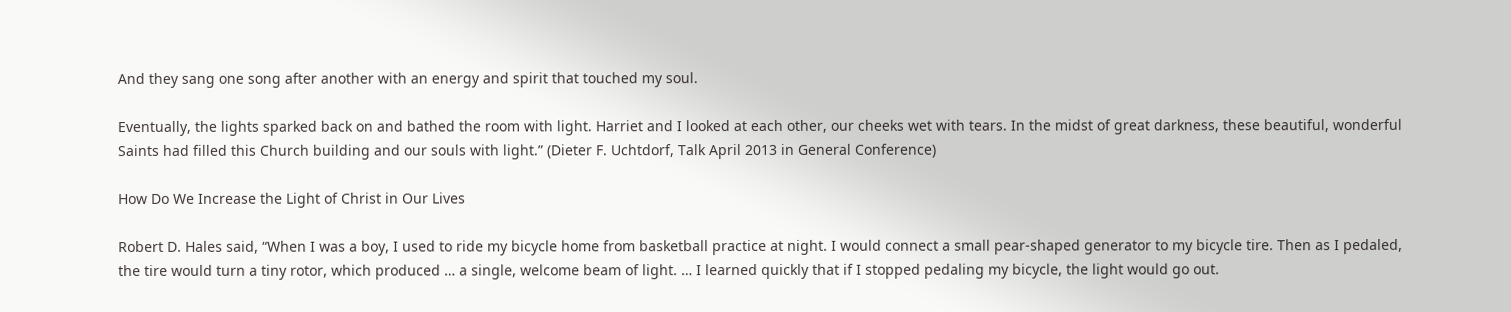And they sang one song after another with an energy and spirit that touched my soul.

Eventually, the lights sparked back on and bathed the room with light. Harriet and I looked at each other, our cheeks wet with tears. In the midst of great darkness, these beautiful, wonderful Saints had filled this Church building and our souls with light.” (Dieter F. Uchtdorf, Talk April 2013 in General Conference)

How Do We Increase the Light of Christ in Our Lives

Robert D. Hales said, “When I was a boy, I used to ride my bicycle home from basketball practice at night. I would connect a small pear-shaped generator to my bicycle tire. Then as I pedaled, the tire would turn a tiny rotor, which produced … a single, welcome beam of light. … I learned quickly that if I stopped pedaling my bicycle, the light would go out.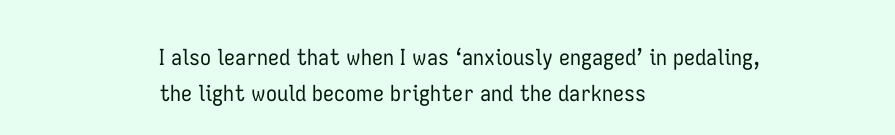I also learned that when I was ‘anxiously engaged’ in pedaling, the light would become brighter and the darkness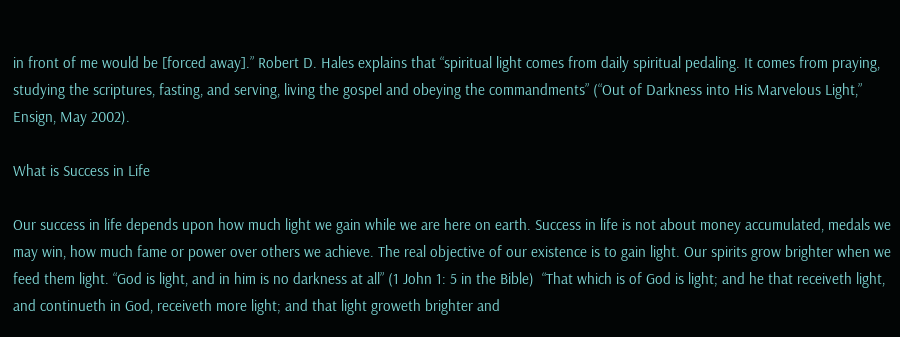in front of me would be [forced away].” Robert D. Hales explains that “spiritual light comes from daily spiritual pedaling. It comes from praying, studying the scriptures, fasting, and serving, living the gospel and obeying the commandments” (“Out of Darkness into His Marvelous Light,” Ensign, May 2002).

What is Success in Life

Our success in life depends upon how much light we gain while we are here on earth. Success in life is not about money accumulated, medals we may win, how much fame or power over others we achieve. The real objective of our existence is to gain light. Our spirits grow brighter when we feed them light. “God is light, and in him is no darkness at all” (1 John 1: 5 in the Bible)  “That which is of God is light; and he that receiveth light, and continueth in God, receiveth more light; and that light groweth brighter and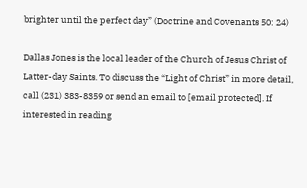brighter until the perfect day” (Doctrine and Covenants 50: 24)

Dallas Jones is the local leader of the Church of Jesus Christ of Latter-day Saints. To discuss the “Light of Christ” in more detail, call (231) 383-8359 or send an email to [email protected]. If interested in reading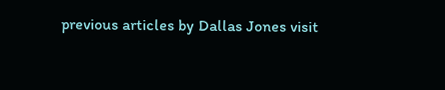previous articles by Dallas Jones visit